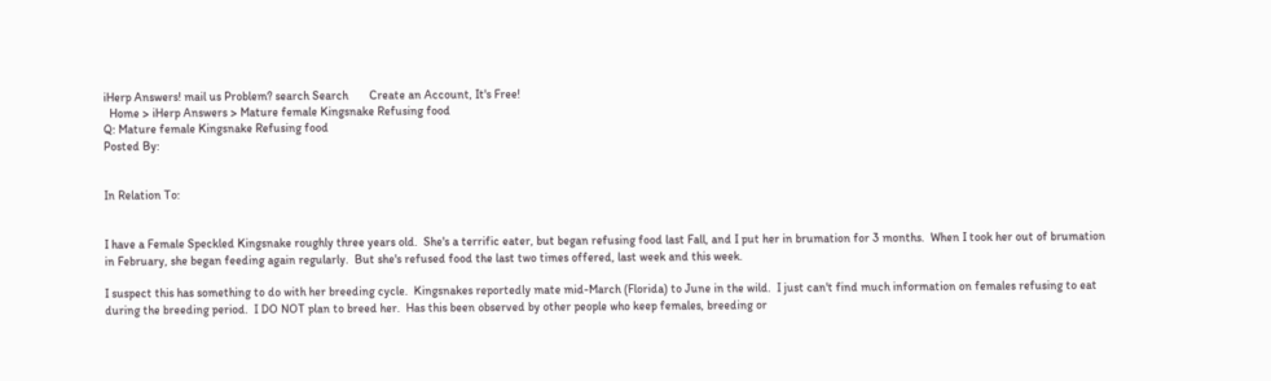iHerp Answers! mail us Problem? search Search       Create an Account, It's Free!
  Home > iHerp Answers > Mature female Kingsnake Refusing food
Q: Mature female Kingsnake Refusing food
Posted By:


In Relation To:


I have a Female Speckled Kingsnake roughly three years old.  She's a terrific eater, but began refusing food last Fall, and I put her in brumation for 3 months.  When I took her out of brumation in February, she began feeding again regularly.  But she's refused food the last two times offered, last week and this week.

I suspect this has something to do with her breeding cycle.  Kingsnakes reportedly mate mid-March (Florida) to June in the wild.  I just can't find much information on females refusing to eat during the breeding period.  I DO NOT plan to breed her.  Has this been observed by other people who keep females, breeding or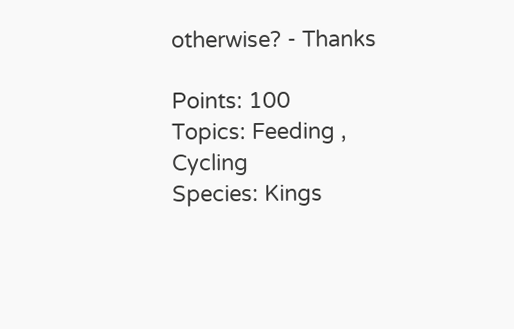otherwise? - Thanks

Points: 100
Topics: Feeding , Cycling
Species: Kings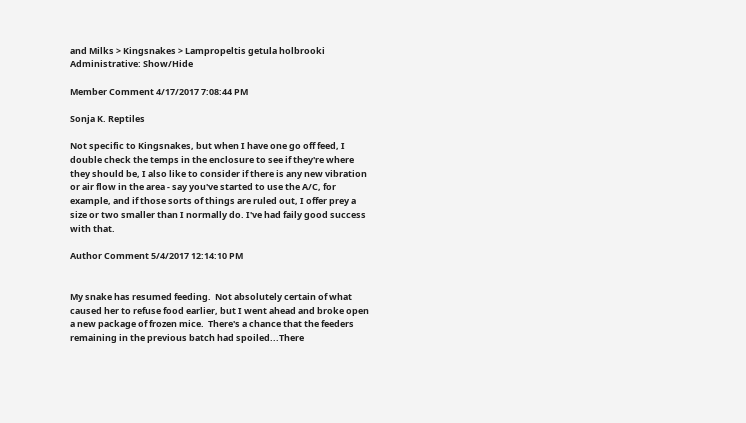and Milks > Kingsnakes > Lampropeltis getula holbrooki
Administrative: Show/Hide

Member Comment 4/17/2017 7:08:44 PM

Sonja K. Reptiles

Not specific to Kingsnakes, but when I have one go off feed, I double check the temps in the enclosure to see if they're where they should be, I also like to consider if there is any new vibration or air flow in the area - say you've started to use the A/C, for example, and if those sorts of things are ruled out, I offer prey a size or two smaller than I normally do. I've had faily good success with that.

Author Comment 5/4/2017 12:14:10 PM


My snake has resumed feeding.  Not absolutely certain of what caused her to refuse food earlier, but I went ahead and broke open a new package of frozen mice.  There's a chance that the feeders remaining in the previous batch had spoiled...There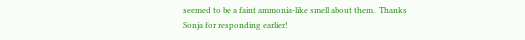seemed to be a faint ammonia-like smell about them.  Thanks Sonja for responding earlier!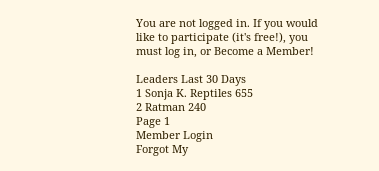You are not logged in. If you would like to participate (it's free!), you must log in, or Become a Member!

Leaders Last 30 Days
1 Sonja K. Reptiles 655
2 Ratman 240
Page 1
Member Login
Forgot My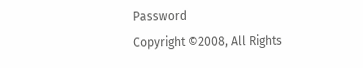Password
Copyright ©2008, All Rights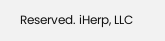Reserved. iHerp, LLC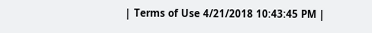| Terms of Use 4/21/2018 10:43:45 PM |